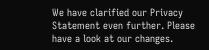We have clarified our Privacy Statement even further. Please have a look at our changes.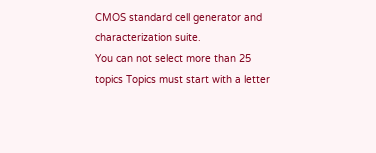CMOS standard cell generator and characterization suite.
You can not select more than 25 topics Topics must start with a letter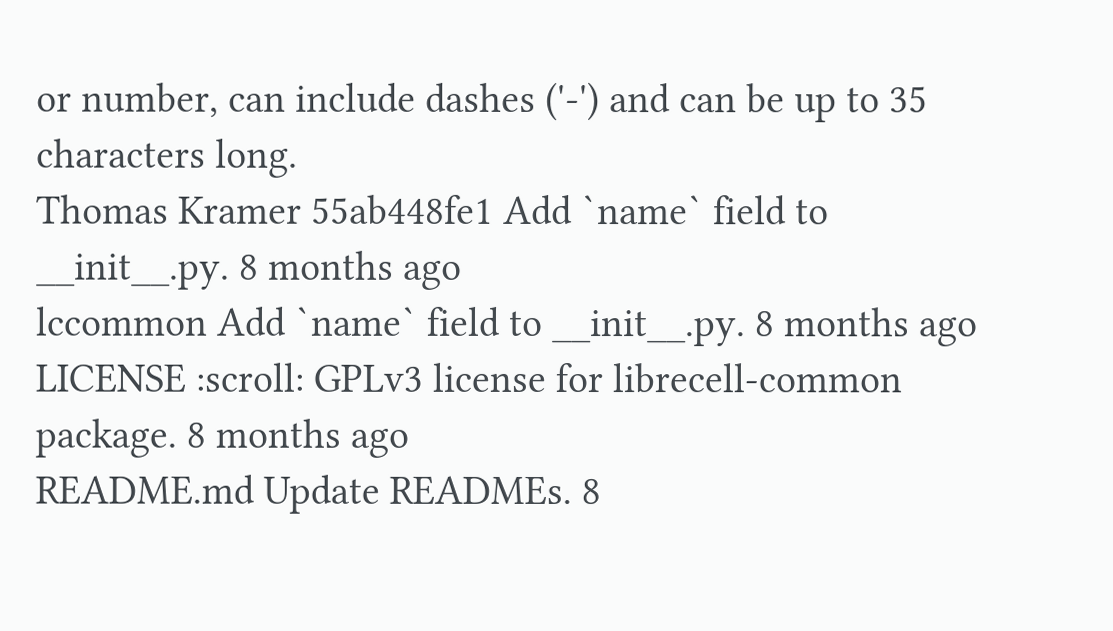or number, can include dashes ('-') and can be up to 35 characters long.
Thomas Kramer 55ab448fe1 Add `name` field to __init__.py. 8 months ago
lccommon Add `name` field to __init__.py. 8 months ago
LICENSE :scroll: GPLv3 license for librecell-common package. 8 months ago
README.md Update READMEs. 8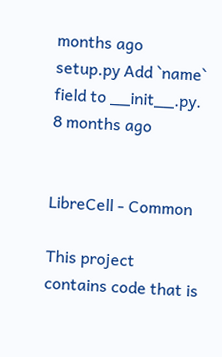months ago
setup.py Add `name` field to __init__.py. 8 months ago


LibreCell - Common

This project contains code that is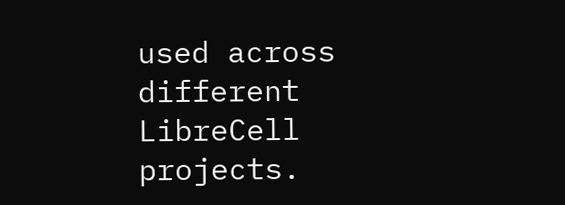used across different LibreCell projects.